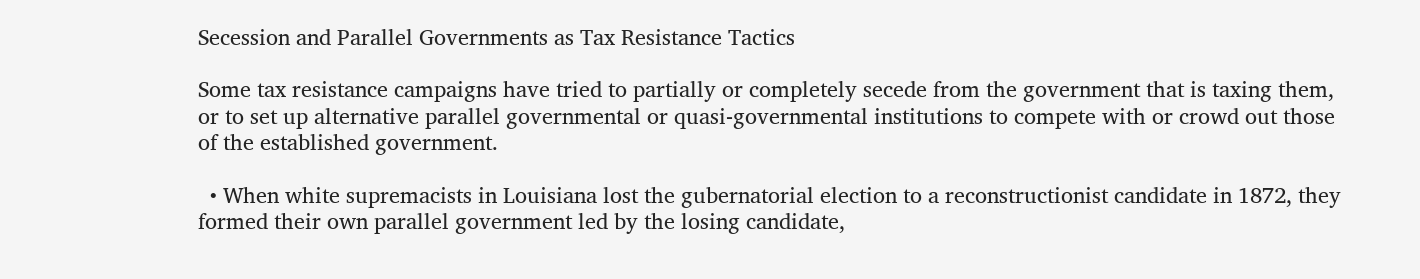Secession and Parallel Governments as Tax Resistance Tactics

Some tax resistance campaigns have tried to partially or completely secede from the government that is taxing them, or to set up alternative parallel governmental or quasi-governmental institutions to compete with or crowd out those of the established government.

  • When white supremacists in Louisiana lost the gubernatorial election to a reconstructionist candidate in 1872, they formed their own parallel government led by the losing candidate,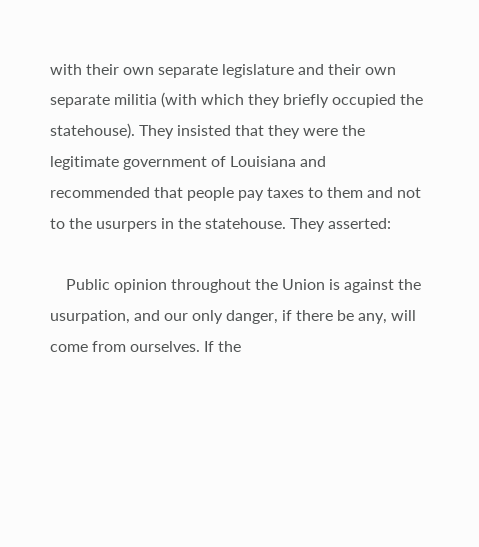with their own separate legislature and their own separate militia (with which they briefly occupied the statehouse). They insisted that they were the legitimate government of Louisiana and recommended that people pay taxes to them and not to the usurpers in the statehouse. They asserted:

    Public opinion throughout the Union is against the usurpation, and our only danger, if there be any, will come from ourselves. If the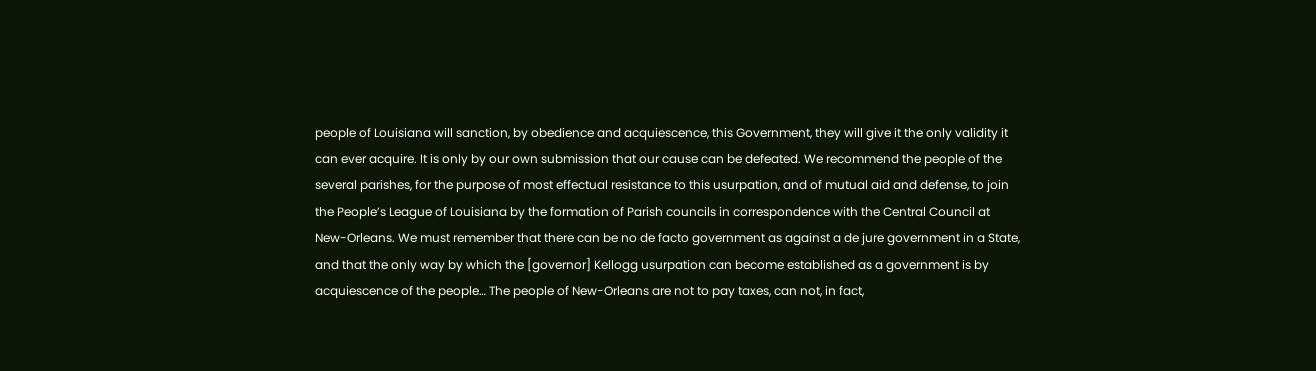people of Louisiana will sanction, by obedience and acquiescence, this Government, they will give it the only validity it can ever acquire. It is only by our own submission that our cause can be defeated. We recommend the people of the several parishes, for the purpose of most effectual resistance to this usurpation, and of mutual aid and defense, to join the People’s League of Louisiana by the formation of Parish councils in correspondence with the Central Council at New-Orleans. We must remember that there can be no de facto government as against a de jure government in a State, and that the only way by which the [governor] Kellogg usurpation can become established as a government is by acquiescence of the people… The people of New-Orleans are not to pay taxes, can not, in fact,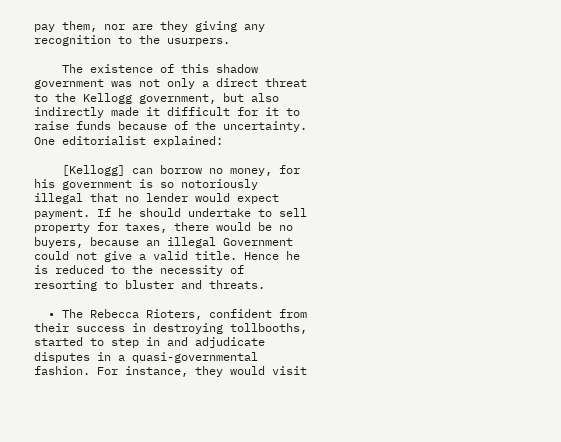pay them, nor are they giving any recognition to the usurpers.

    The existence of this shadow government was not only a direct threat to the Kellogg government, but also indirectly made it difficult for it to raise funds because of the uncertainty. One editorialist explained:

    [Kellogg] can borrow no money, for his government is so notoriously illegal that no lender would expect payment. If he should undertake to sell property for taxes, there would be no buyers, because an illegal Government could not give a valid title. Hence he is reduced to the necessity of resorting to bluster and threats.

  • The Rebecca Rioters, confident from their success in destroying tollbooths, started to step in and adjudicate disputes in a quasi-governmental fashion. For instance, they would visit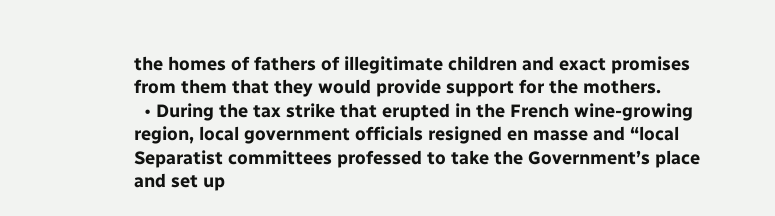the homes of fathers of illegitimate children and exact promises from them that they would provide support for the mothers.
  • During the tax strike that erupted in the French wine-growing region, local government officials resigned en masse and “local Separatist committees professed to take the Government’s place and set up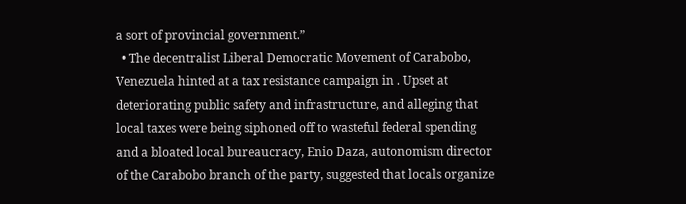a sort of provincial government.”
  • The decentralist Liberal Democratic Movement of Carabobo, Venezuela hinted at a tax resistance campaign in . Upset at deteriorating public safety and infrastructure, and alleging that local taxes were being siphoned off to wasteful federal spending and a bloated local bureaucracy, Enio Daza, autonomism director of the Carabobo branch of the party, suggested that locals organize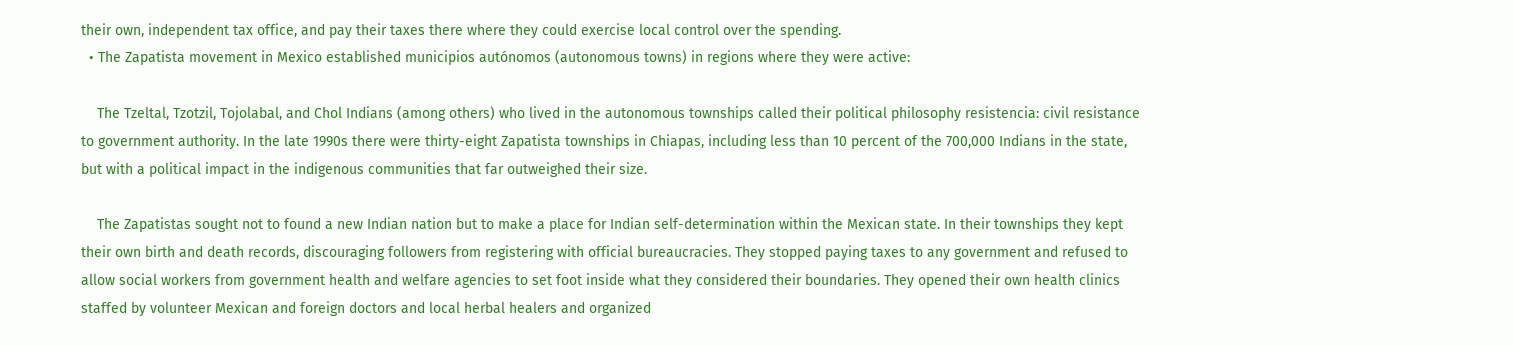their own, independent tax office, and pay their taxes there where they could exercise local control over the spending.
  • The Zapatista movement in Mexico established municipios autónomos (autonomous towns) in regions where they were active:

    The Tzeltal, Tzotzil, Tojolabal, and Chol Indians (among others) who lived in the autonomous townships called their political philosophy resistencia: civil resistance to government authority. In the late 1990s there were thirty-eight Zapatista townships in Chiapas, including less than 10 percent of the 700,000 Indians in the state, but with a political impact in the indigenous communities that far outweighed their size.

    The Zapatistas sought not to found a new Indian nation but to make a place for Indian self-determination within the Mexican state. In their townships they kept their own birth and death records, discouraging followers from registering with official bureaucracies. They stopped paying taxes to any government and refused to allow social workers from government health and welfare agencies to set foot inside what they considered their boundaries. They opened their own health clinics staffed by volunteer Mexican and foreign doctors and local herbal healers and organized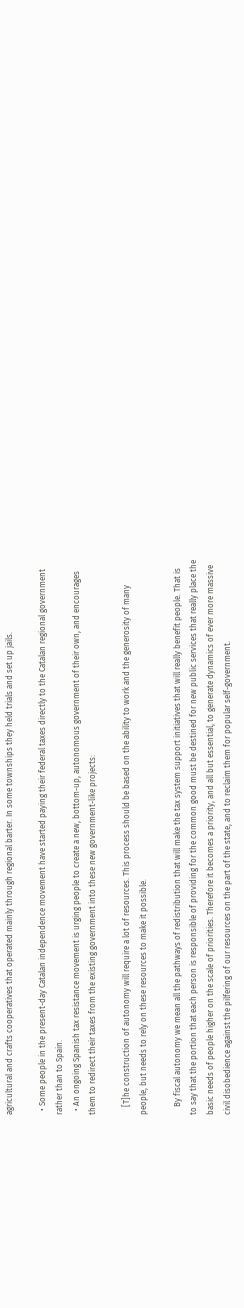agricultural and crafts cooperatives that operated mainly through regional barter. In some townships they held trials and set up jails.

  • Some people in the present-day Catalan independence movement have started paying their federal taxes directly to the Catalan regional government rather than to Spain.
  • An ongoing Spanish tax resistance movement is urging people to create a new, bottom-up, autonomous government of their own, and encourages them to redirect their taxes from the existing government into these new government-like projects:

    [T]he construction of autonomy will require a lot of resources. This process should be based on the ability to work and the generosity of many people, but needs to rely on these resources to make it possible.

    By fiscal autonomy we mean all the pathways of redistribution that will make the tax system support initiatives that will really benefit people. That is to say that the portion that each person is responsible of providing for the common good must be destined for new public services that really place the basic needs of people higher on the scale of priorities. Therefore it becomes a priority, and all but essential, to generate dynamics of ever more massive civil disobedience against the pilfering of our resources on the part of the state, and to reclaim them for popular self-government.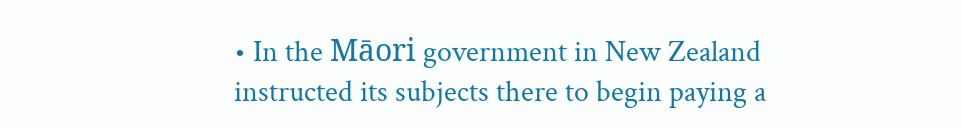• In the Māori government in New Zealand instructed its subjects there to begin paying a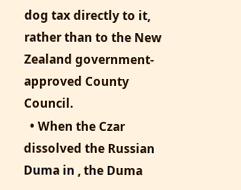dog tax directly to it, rather than to the New Zealand government-approved County Council.
  • When the Czar dissolved the Russian Duma in , the Duma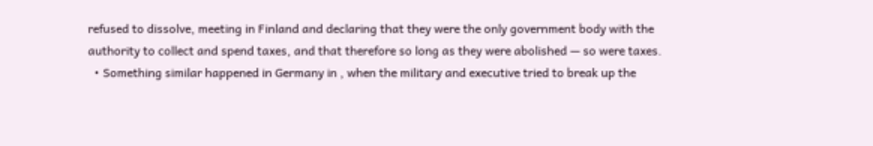refused to dissolve, meeting in Finland and declaring that they were the only government body with the authority to collect and spend taxes, and that therefore so long as they were abolished — so were taxes.
  • Something similar happened in Germany in , when the military and executive tried to break up the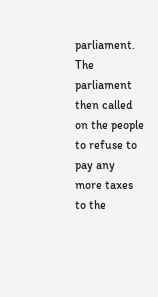parliament. The parliament then called on the people to refuse to pay any more taxes to the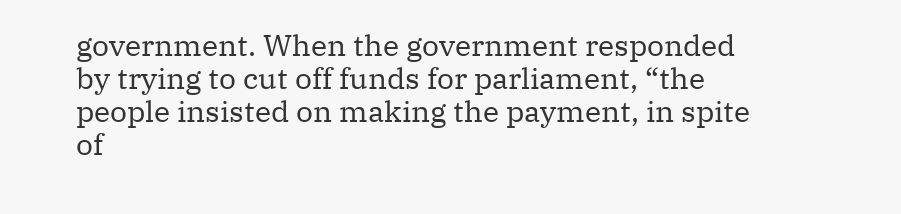government. When the government responded by trying to cut off funds for parliament, “the people insisted on making the payment, in spite of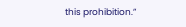this prohibition.”